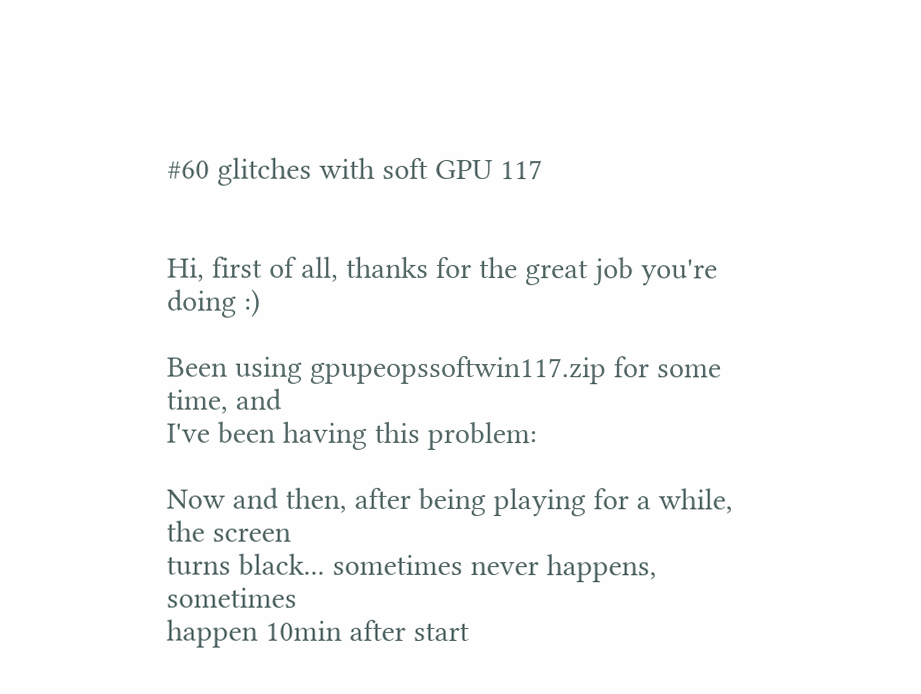#60 glitches with soft GPU 117


Hi, first of all, thanks for the great job you're doing :)

Been using gpupeopssoftwin117.zip for some time, and
I've been having this problem:

Now and then, after being playing for a while, the screen
turns black... sometimes never happens, sometimes
happen 10min after start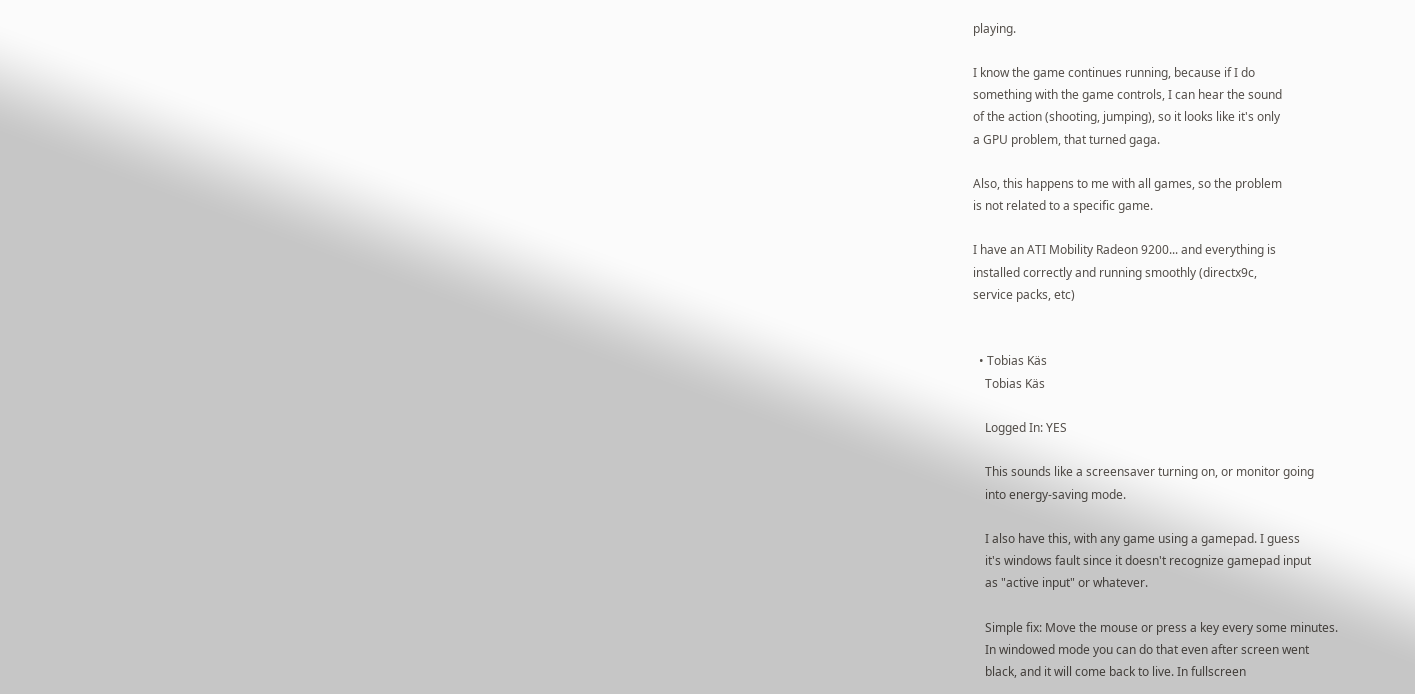playing.

I know the game continues running, because if I do
something with the game controls, I can hear the sound
of the action (shooting, jumping), so it looks like it's only
a GPU problem, that turned gaga.

Also, this happens to me with all games, so the problem
is not related to a specific game.

I have an ATI Mobility Radeon 9200... and everything is
installed correctly and running smoothly (directx9c,
service packs, etc)


  • Tobias Käs
    Tobias Käs

    Logged In: YES

    This sounds like a screensaver turning on, or monitor going
    into energy-saving mode.

    I also have this, with any game using a gamepad. I guess
    it's windows fault since it doesn't recognize gamepad input
    as "active input" or whatever.

    Simple fix: Move the mouse or press a key every some minutes.
    In windowed mode you can do that even after screen went
    black, and it will come back to live. In fullscreen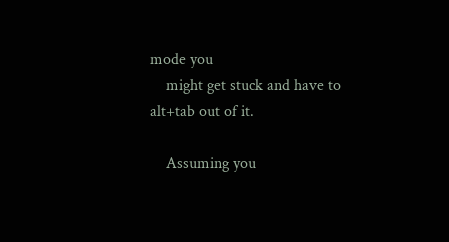mode you
    might get stuck and have to alt+tab out of it.

    Assuming you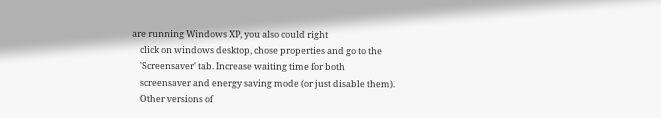are running Windows XP, you also could right
    click on windows desktop, chose properties and go to the
    'Screensaver' tab. Increase waiting time for both
    screensaver and energy saving mode (or just disable them).
    Other versions of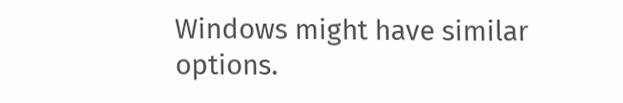Windows might have similar options.